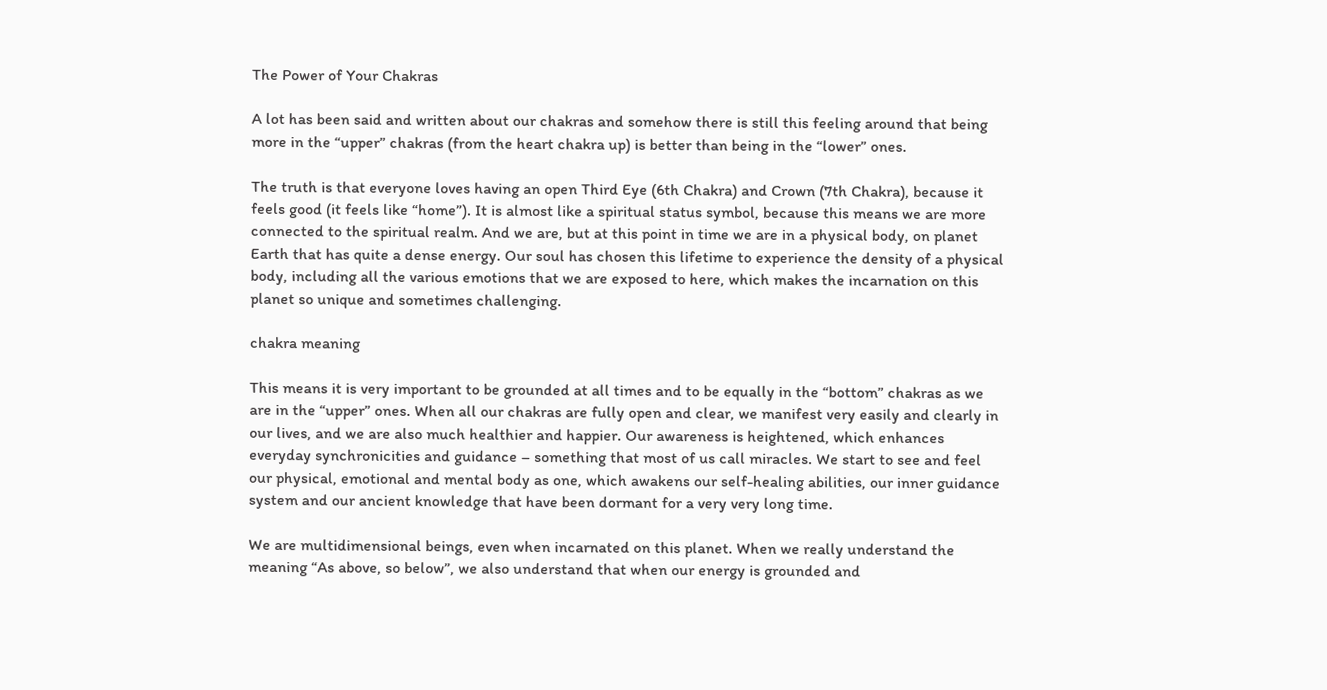The Power of Your Chakras

A lot has been said and written about our chakras and somehow there is still this feeling around that being more in the “upper” chakras (from the heart chakra up) is better than being in the “lower” ones.

The truth is that everyone loves having an open Third Eye (6th Chakra) and Crown (7th Chakra), because it feels good (it feels like “home”). It is almost like a spiritual status symbol, because this means we are more connected to the spiritual realm. And we are, but at this point in time we are in a physical body, on planet Earth that has quite a dense energy. Our soul has chosen this lifetime to experience the density of a physical body, including all the various emotions that we are exposed to here, which makes the incarnation on this planet so unique and sometimes challenging.

chakra meaning

This means it is very important to be grounded at all times and to be equally in the “bottom” chakras as we are in the “upper” ones. When all our chakras are fully open and clear, we manifest very easily and clearly in our lives, and we are also much healthier and happier. Our awareness is heightened, which enhances everyday synchronicities and guidance – something that most of us call miracles. We start to see and feel our physical, emotional and mental body as one, which awakens our self-healing abilities, our inner guidance system and our ancient knowledge that have been dormant for a very very long time.

We are multidimensional beings, even when incarnated on this planet. When we really understand the meaning “As above, so below”, we also understand that when our energy is grounded and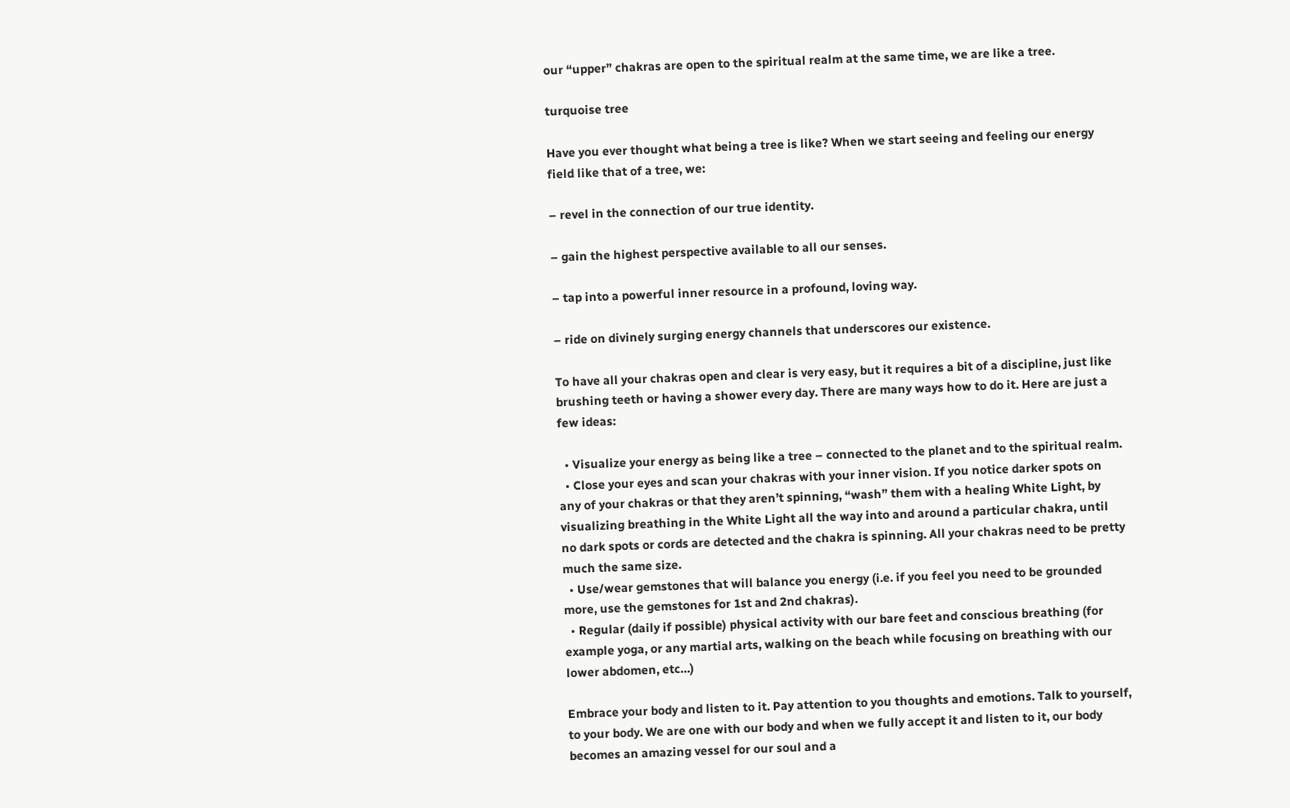our “upper” chakras are open to the spiritual realm at the same time, we are like a tree.

turquoise tree

Have you ever thought what being a tree is like? When we start seeing and feeling our energy field like that of a tree, we:

– revel in the connection of our true identity.

– gain the highest perspective available to all our senses.

– tap into a powerful inner resource in a profound, loving way.

– ride on divinely surging energy channels that underscores our existence.

To have all your chakras open and clear is very easy, but it requires a bit of a discipline, just like brushing teeth or having a shower every day. There are many ways how to do it. Here are just a few ideas:

  • Visualize your energy as being like a tree – connected to the planet and to the spiritual realm.
  • Close your eyes and scan your chakras with your inner vision. If you notice darker spots on any of your chakras or that they aren’t spinning, “wash” them with a healing White Light, by visualizing breathing in the White Light all the way into and around a particular chakra, until no dark spots or cords are detected and the chakra is spinning. All your chakras need to be pretty much the same size.
  • Use/wear gemstones that will balance you energy (i.e. if you feel you need to be grounded more, use the gemstones for 1st and 2nd chakras).
  • Regular (daily if possible) physical activity with our bare feet and conscious breathing (for example yoga, or any martial arts, walking on the beach while focusing on breathing with our lower abdomen, etc…)

Embrace your body and listen to it. Pay attention to you thoughts and emotions. Talk to yourself, to your body. We are one with our body and when we fully accept it and listen to it, our body becomes an amazing vessel for our soul and a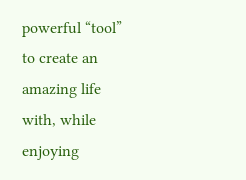powerful “tool” to create an amazing life with, while enjoying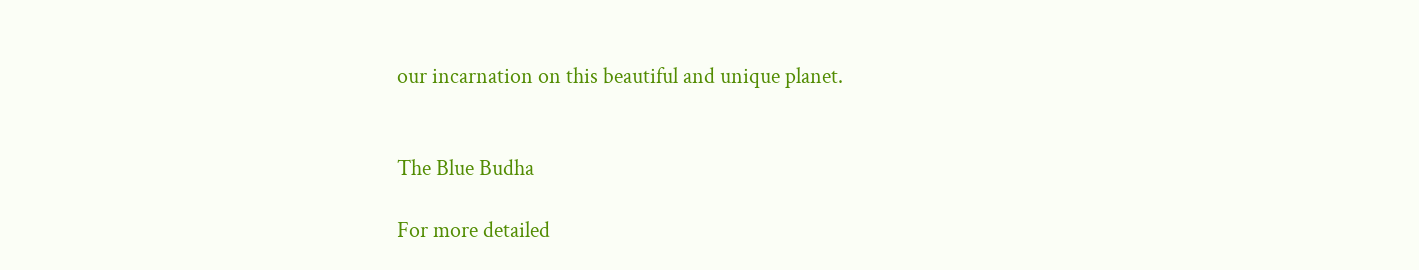our incarnation on this beautiful and unique planet.


The Blue Budha

For more detailed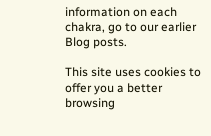information on each chakra, go to our earlier Blog posts.

This site uses cookies to offer you a better browsing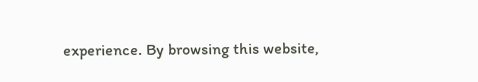experience. By browsing this website,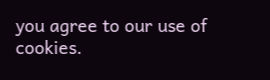you agree to our use of cookies.